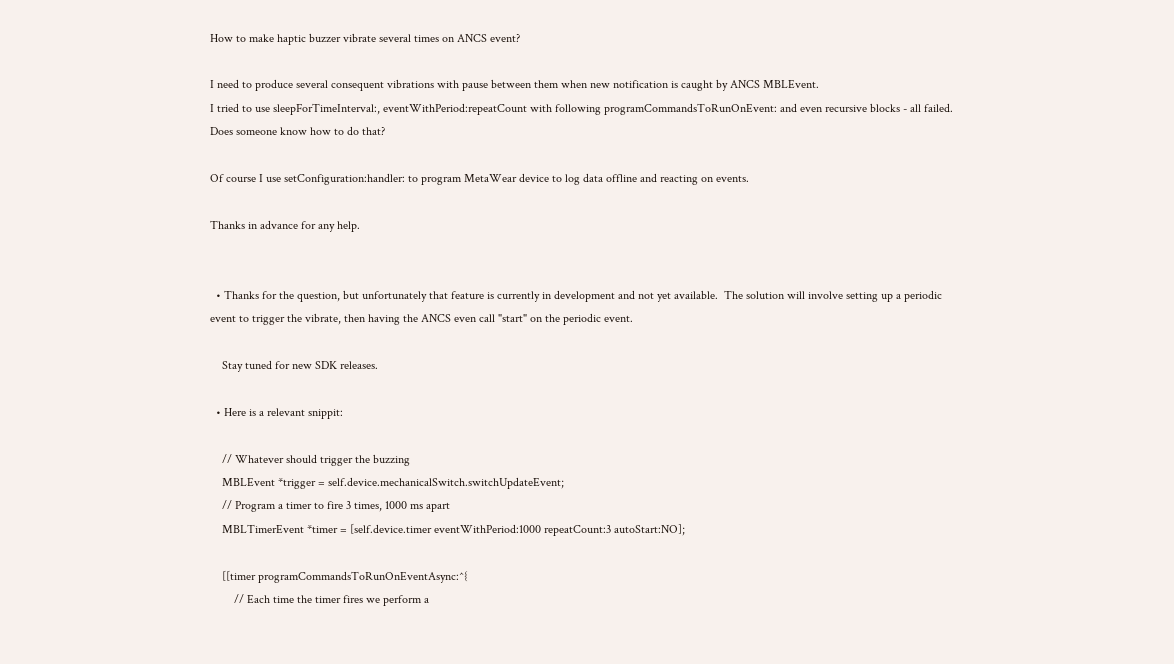How to make haptic buzzer vibrate several times on ANCS event?

I need to produce several consequent vibrations with pause between them when new notification is caught by ANCS MBLEvent.
I tried to use sleepForTimeInterval:, eventWithPeriod:repeatCount with following programCommandsToRunOnEvent: and even recursive blocks - all failed.
Does someone know how to do that?

Of course I use setConfiguration:handler: to program MetaWear device to log data offline and reacting on events.

Thanks in advance for any help.


  • Thanks for the question, but unfortunately that feature is currently in development and not yet available.  The solution will involve setting up a periodic event to trigger the vibrate, then having the ANCS even call "start" on the periodic event.

    Stay tuned for new SDK releases.

  • Here is a relevant snippit:

    // Whatever should trigger the buzzing
    MBLEvent *trigger = self.device.mechanicalSwitch.switchUpdateEvent;
    // Program a timer to fire 3 times, 1000 ms apart
    MBLTimerEvent *timer = [self.device.timer eventWithPeriod:1000 repeatCount:3 autoStart:NO];

    [[timer programCommandsToRunOnEventAsync:^{
        // Each time the timer fires we perform a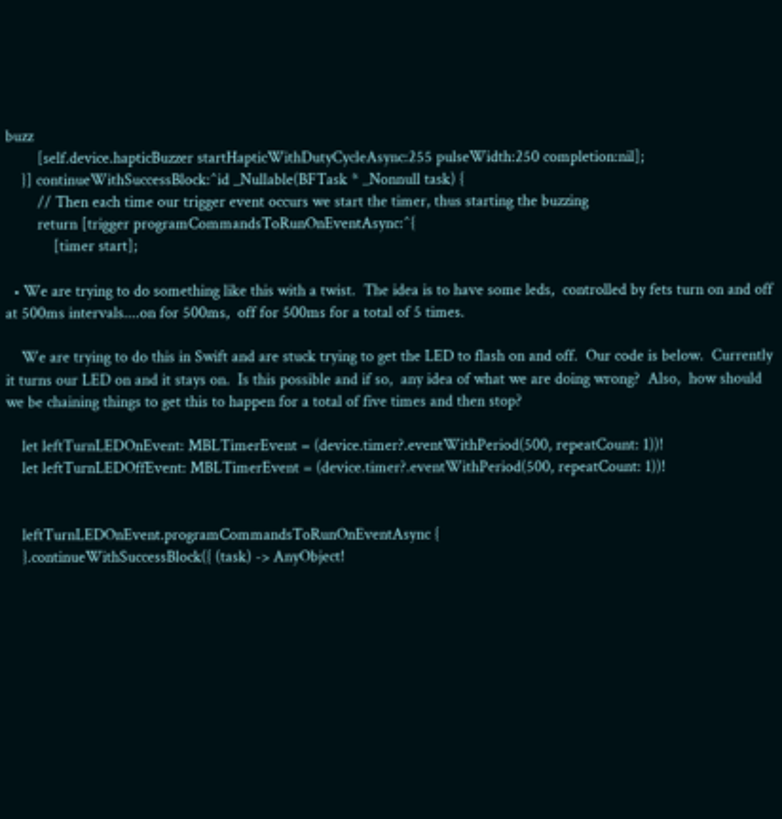buzz
        [self.device.hapticBuzzer startHapticWithDutyCycleAsync:255 pulseWidth:250 completion:nil];
    }] continueWithSuccessBlock:^id _Nullable(BFTask * _Nonnull task) {
        // Then each time our trigger event occurs we start the timer, thus starting the buzzing
        return [trigger programCommandsToRunOnEventAsync:^{
            [timer start];

  • We are trying to do something like this with a twist.  The idea is to have some leds,  controlled by fets turn on and off at 500ms intervals....on for 500ms,  off for 500ms for a total of 5 times.

    We are trying to do this in Swift and are stuck trying to get the LED to flash on and off.  Our code is below.  Currently it turns our LED on and it stays on.  Is this possible and if so,  any idea of what we are doing wrong?  Also,  how should we be chaining things to get this to happen for a total of five times and then stop?

    let leftTurnLEDOnEvent: MBLTimerEvent = (device.timer?.eventWithPeriod(500, repeatCount: 1))!
    let leftTurnLEDOffEvent: MBLTimerEvent = (device.timer?.eventWithPeriod(500, repeatCount: 1))!


    leftTurnLEDOnEvent.programCommandsToRunOnEventAsync {
    }.continueWithSuccessBlock({ (task) -> AnyObject!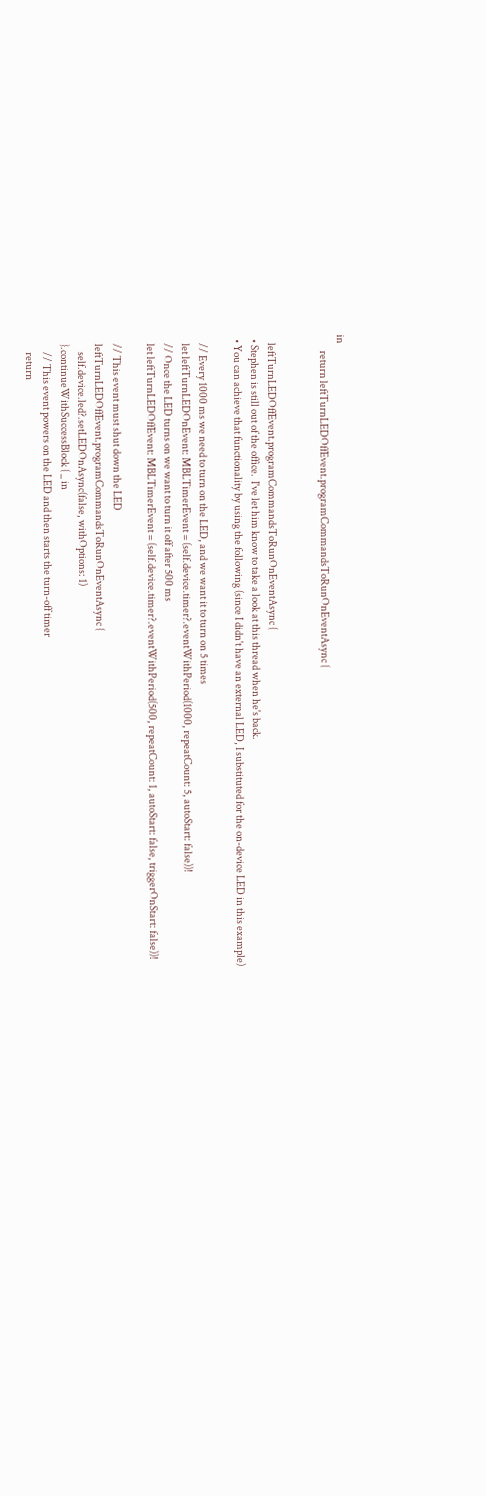in
        return leftTurnLEDOffEvent.programCommandsToRunOnEventAsync {


    leftTurnLEDOffEvent.programCommandsToRunOnEventAsync {
  • Stephen is still out of the office.  I've let him know to take a look at this thread when he's back.
  • You can achieve that functionality by using the following (since I didn't have an external LED, I substituted for the on-device LED in this example)

    // Every 1000 ms we need to turn on the LED, and we want it to turn on 5 times
    let leftTurnLEDOnEvent: MBLTimerEvent = (self.device.timer?.eventWithPeriod(1000, repeatCount: 5, autoStart: false))!
    // Once the LED turns on we want to turn it off after 500 ms
    let leftTurnLEDOffEvent: MBLTimerEvent = (self.device.timer?.eventWithPeriod(500, repeatCount: 1, autoStart: false, triggerOnStart: false))!

    // This event must shut down the LED
    leftTurnLEDOffEvent.programCommandsToRunOnEventAsync {
        self.device.led?.setLEDOnAsync(false, withOptions: 1)
    }.continueWithSuccessBlock { _ in
        // This event powers on the LED and then starts the turn-off timer
        return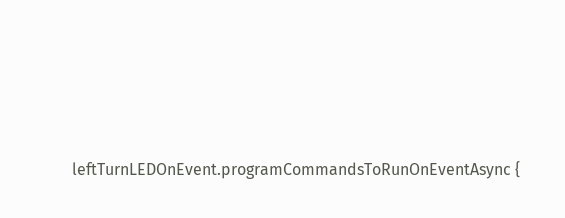leftTurnLEDOnEvent.programCommandsToRunOnEventAsync {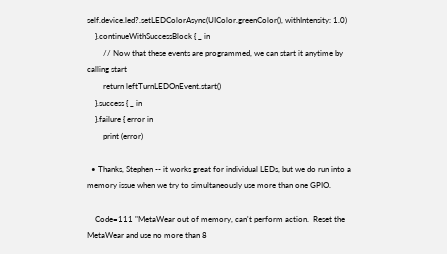self.device.led?.setLEDColorAsync(UIColor.greenColor(), withIntensity: 1.0)
    }.continueWithSuccessBlock { _ in
        // Now that these events are programmed, we can start it anytime by calling start
        return leftTurnLEDOnEvent.start()
    }.success { _ in
    }.failure { error in
        print (error)

  • Thanks, Stephen -- it works great for individual LEDs, but we do run into a memory issue when we try to simultaneously use more than one GPIO.

    Code=111 "MetaWear out of memory, can't perform action.  Reset the MetaWear and use no more than 8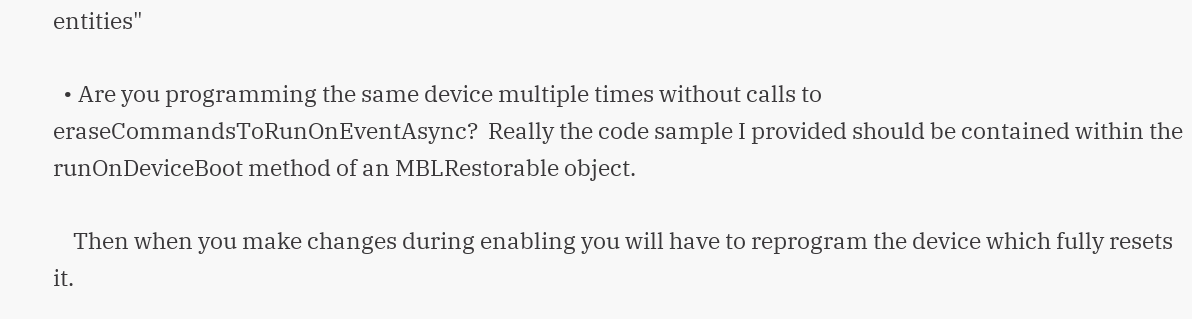entities"

  • Are you programming the same device multiple times without calls to eraseCommandsToRunOnEventAsync?  Really the code sample I provided should be contained within the runOnDeviceBoot method of an MBLRestorable object.

    Then when you make changes during enabling you will have to reprogram the device which fully resets it.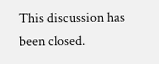This discussion has been closed.